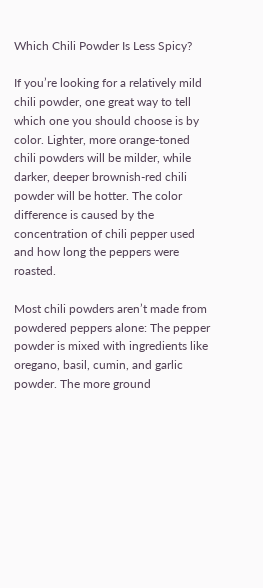Which Chili Powder Is Less Spicy?

If you’re looking for a relatively mild chili powder, one great way to tell which one you should choose is by color. Lighter, more orange-toned chili powders will be milder, while darker, deeper brownish-red chili powder will be hotter. The color difference is caused by the concentration of chili pepper used and how long the peppers were roasted.

Most chili powders aren’t made from powdered peppers alone: The pepper powder is mixed with ingredients like oregano, basil, cumin, and garlic powder. The more ground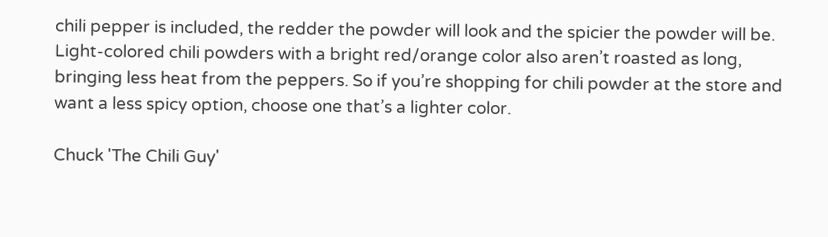chili pepper is included, the redder the powder will look and the spicier the powder will be. Light-colored chili powders with a bright red/orange color also aren’t roasted as long, bringing less heat from the peppers. So if you’re shopping for chili powder at the store and want a less spicy option, choose one that’s a lighter color.

Chuck 'The Chili Guy'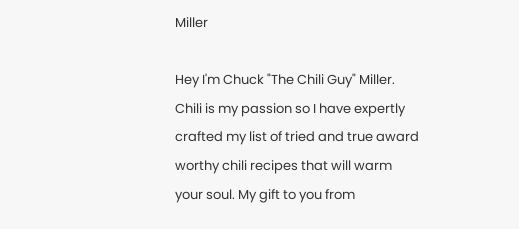Miller

Hey I'm Chuck "The Chili Guy" Miller. Chili is my passion so I have expertly crafted my list of tried and true award worthy chili recipes that will warm your soul. My gift to you from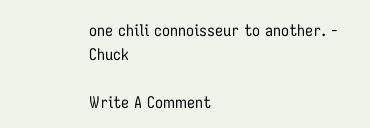one chili connoisseur to another. - Chuck

Write A Comment